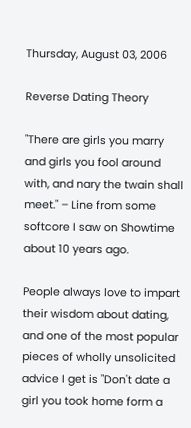Thursday, August 03, 2006

Reverse Dating Theory

"There are girls you marry and girls you fool around with, and nary the twain shall meet." – Line from some softcore I saw on Showtime about 10 years ago.

People always love to impart their wisdom about dating, and one of the most popular pieces of wholly unsolicited advice I get is "Don't date a girl you took home form a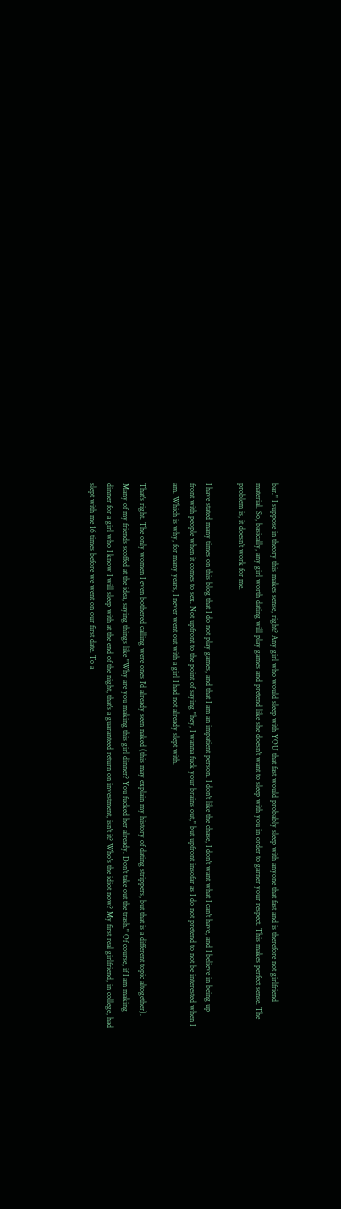bar." I suppose in theory this makes sense, right? Any girl who would sleep with YOU that fast would probably sleep with anyone that fast and is therefore not girlfriend material. So, basically, any girl worth dating will play games and pretend like she doesn't want to sleep with you in order to garner your respect. This makes perfect sense. The problem is, it doesn’t work for me.

I have stated many times on this blog that I do not play games, and that I am an impatient person. I don't like the chase, I don't want what I can't have, and I believe in being up front with people when it comes to sex. Not upfront to the point of saying "hey, I wanna fuck your brains out," but upfront insofar as I do not pretend to not be interested when I am. Which is why, for many years, I never went out with a girl I had not already slept with.

That's right. The only women I even bothered calling were ones I'd already seen naked (this may explain my history of dating strippers, but that is a different topic altogether). Many of my friends scoffed at the idea, saying things like "Why are you making this girl dinner? You fucked her already. Don't take out the trash." Of course, if I am making dinner for a girl who I know I will sleep with at the end of the night, that's a guaranteed return on investment, isn't it? Who's the idiot now? My first real girlfriend, in college, had slept with me 16 times before we went on our first date. To a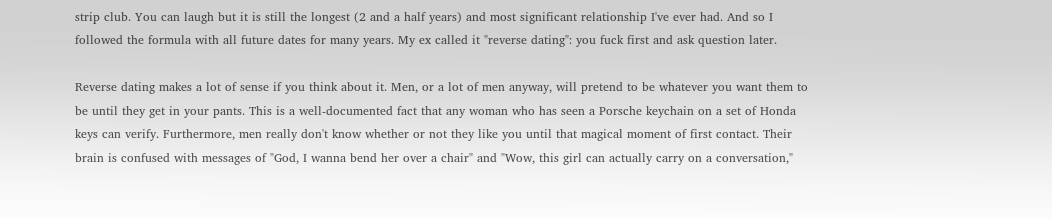strip club. You can laugh but it is still the longest (2 and a half years) and most significant relationship I've ever had. And so I followed the formula with all future dates for many years. My ex called it "reverse dating": you fuck first and ask question later.

Reverse dating makes a lot of sense if you think about it. Men, or a lot of men anyway, will pretend to be whatever you want them to be until they get in your pants. This is a well-documented fact that any woman who has seen a Porsche keychain on a set of Honda keys can verify. Furthermore, men really don't know whether or not they like you until that magical moment of first contact. Their brain is confused with messages of "God, I wanna bend her over a chair" and "Wow, this girl can actually carry on a conversation,"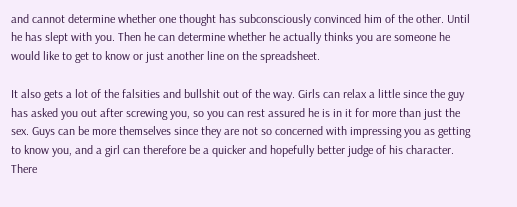and cannot determine whether one thought has subconsciously convinced him of the other. Until he has slept with you. Then he can determine whether he actually thinks you are someone he would like to get to know or just another line on the spreadsheet.

It also gets a lot of the falsities and bullshit out of the way. Girls can relax a little since the guy has asked you out after screwing you, so you can rest assured he is in it for more than just the sex. Guys can be more themselves since they are not so concerned with impressing you as getting to know you, and a girl can therefore be a quicker and hopefully better judge of his character. There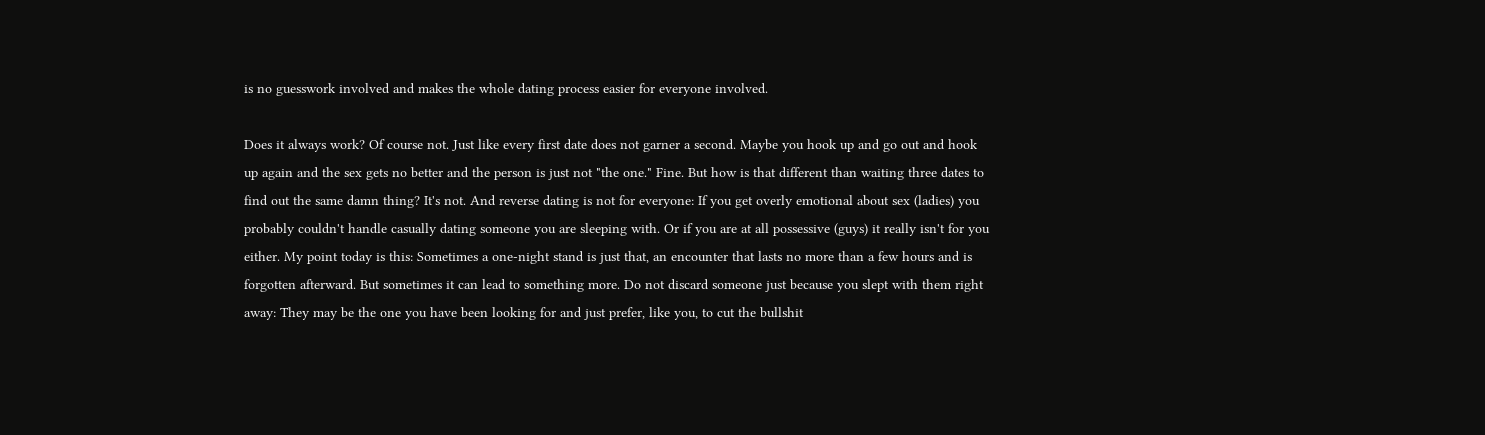is no guesswork involved and makes the whole dating process easier for everyone involved.

Does it always work? Of course not. Just like every first date does not garner a second. Maybe you hook up and go out and hook up again and the sex gets no better and the person is just not "the one." Fine. But how is that different than waiting three dates to find out the same damn thing? It's not. And reverse dating is not for everyone: If you get overly emotional about sex (ladies) you probably couldn't handle casually dating someone you are sleeping with. Or if you are at all possessive (guys) it really isn't for you either. My point today is this: Sometimes a one-night stand is just that, an encounter that lasts no more than a few hours and is forgotten afterward. But sometimes it can lead to something more. Do not discard someone just because you slept with them right away: They may be the one you have been looking for and just prefer, like you, to cut the bullshit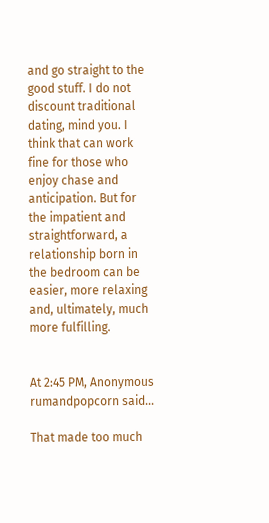and go straight to the good stuff. I do not discount traditional dating, mind you. I think that can work fine for those who enjoy chase and anticipation. But for the impatient and straightforward, a relationship born in the bedroom can be easier, more relaxing and, ultimately, much more fulfilling.


At 2:45 PM, Anonymous rumandpopcorn said...

That made too much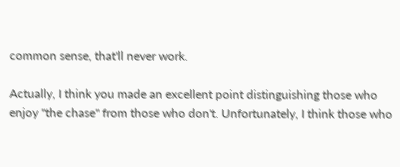common sense, that'll never work.

Actually, I think you made an excellent point distinguishing those who enjoy "the chase" from those who don't. Unfortunately, I think those who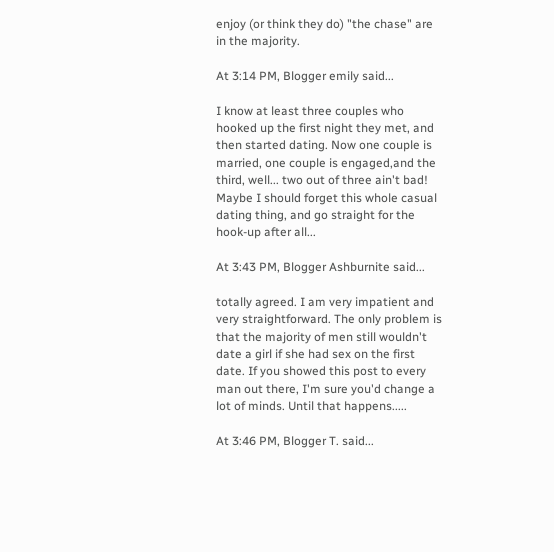enjoy (or think they do) "the chase" are in the majority.

At 3:14 PM, Blogger emily said...

I know at least three couples who hooked up the first night they met, and then started dating. Now one couple is married, one couple is engaged,and the third, well... two out of three ain't bad!
Maybe I should forget this whole casual dating thing, and go straight for the hook-up after all...

At 3:43 PM, Blogger Ashburnite said...

totally agreed. I am very impatient and very straightforward. The only problem is that the majority of men still wouldn't date a girl if she had sex on the first date. If you showed this post to every man out there, I'm sure you'd change a lot of minds. Until that happens.....

At 3:46 PM, Blogger T. said...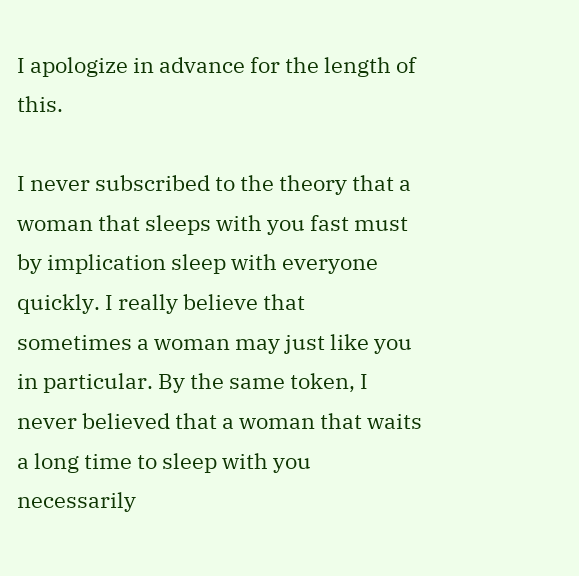I apologize in advance for the length of this.

I never subscribed to the theory that a woman that sleeps with you fast must by implication sleep with everyone quickly. I really believe that sometimes a woman may just like you in particular. By the same token, I never believed that a woman that waits a long time to sleep with you necessarily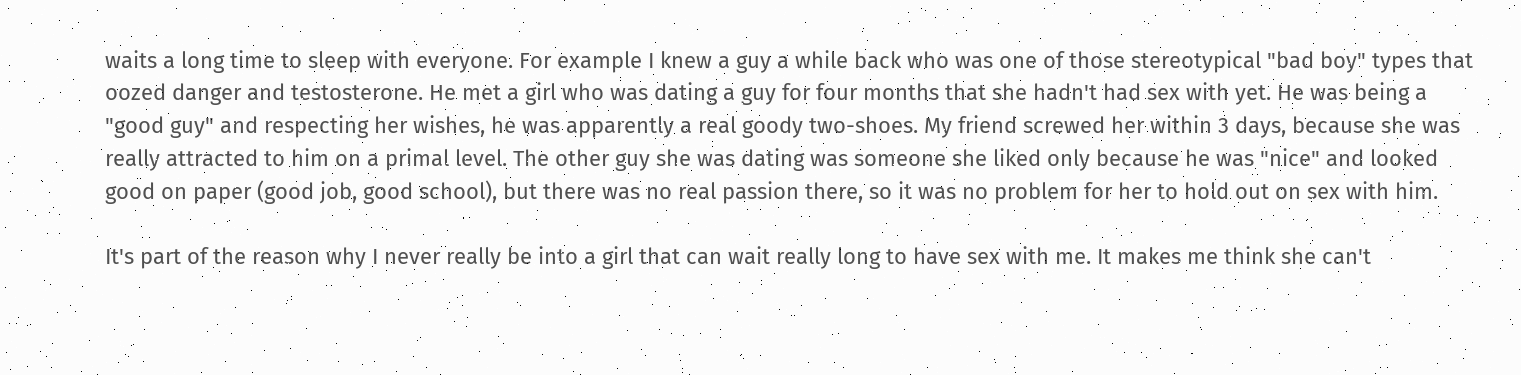waits a long time to sleep with everyone. For example I knew a guy a while back who was one of those stereotypical "bad boy" types that oozed danger and testosterone. He met a girl who was dating a guy for four months that she hadn't had sex with yet. He was being a "good guy" and respecting her wishes, he was apparently a real goody two-shoes. My friend screwed her within 3 days, because she was really attracted to him on a primal level. The other guy she was dating was someone she liked only because he was "nice" and looked good on paper (good job, good school), but there was no real passion there, so it was no problem for her to hold out on sex with him.

It's part of the reason why I never really be into a girl that can wait really long to have sex with me. It makes me think she can't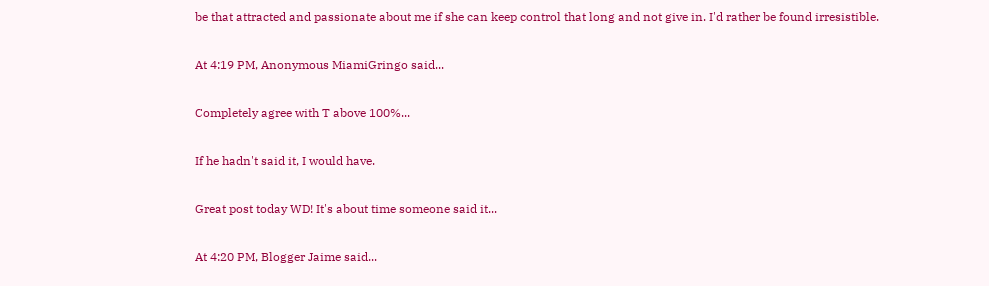be that attracted and passionate about me if she can keep control that long and not give in. I'd rather be found irresistible.

At 4:19 PM, Anonymous MiamiGringo said...

Completely agree with T above 100%...

If he hadn't said it, I would have.

Great post today WD! It's about time someone said it...

At 4:20 PM, Blogger Jaime said...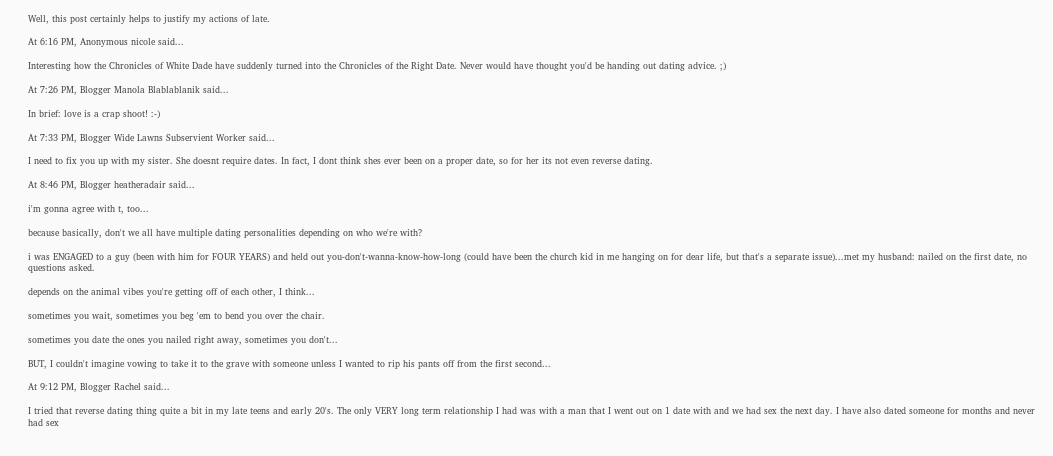Well, this post certainly helps to justify my actions of late.

At 6:16 PM, Anonymous nicole said...

Interesting how the Chronicles of White Dade have suddenly turned into the Chronicles of the Right Date. Never would have thought you'd be handing out dating advice. ;)

At 7:26 PM, Blogger Manola Blablablanik said...

In brief: love is a crap shoot! :-)

At 7:33 PM, Blogger Wide Lawns Subservient Worker said...

I need to fix you up with my sister. She doesnt require dates. In fact, I dont think shes ever been on a proper date, so for her its not even reverse dating.

At 8:46 PM, Blogger heatheradair said...

i'm gonna agree with t, too...

because basically, don't we all have multiple dating personalities depending on who we're with?

i was ENGAGED to a guy (been with him for FOUR YEARS) and held out you-don't-wanna-know-how-long (could have been the church kid in me hanging on for dear life, but that's a separate issue)...met my husband: nailed on the first date, no questions asked.

depends on the animal vibes you're getting off of each other, I think...

sometimes you wait, sometimes you beg 'em to bend you over the chair.

sometimes you date the ones you nailed right away, sometimes you don't...

BUT, I couldn't imagine vowing to take it to the grave with someone unless I wanted to rip his pants off from the first second...

At 9:12 PM, Blogger Rachel said...

I tried that reverse dating thing quite a bit in my late teens and early 20's. The only VERY long term relationship I had was with a man that I went out on 1 date with and we had sex the next day. I have also dated someone for months and never had sex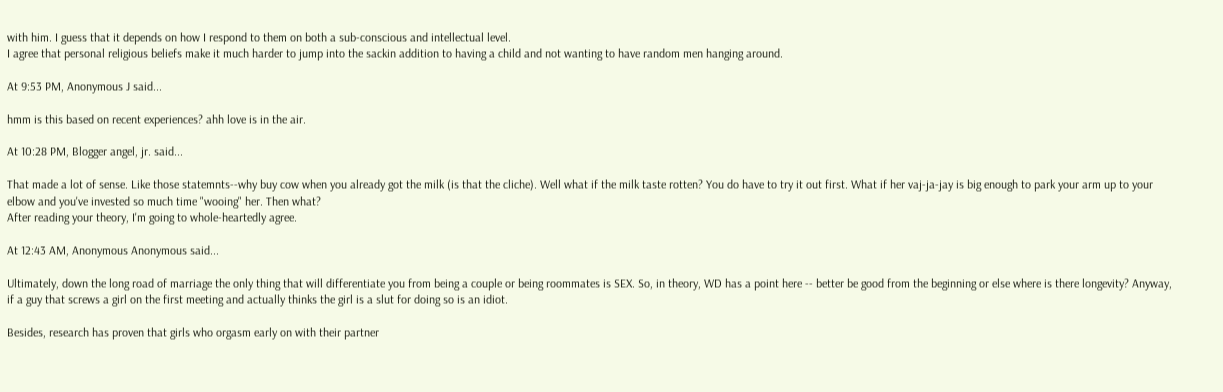with him. I guess that it depends on how I respond to them on both a sub-conscious and intellectual level.
I agree that personal religious beliefs make it much harder to jump into the sackin addition to having a child and not wanting to have random men hanging around.

At 9:53 PM, Anonymous J said...

hmm is this based on recent experiences? ahh love is in the air.

At 10:28 PM, Blogger angel, jr. said...

That made a lot of sense. Like those statemnts--why buy cow when you already got the milk (is that the cliche). Well what if the milk taste rotten? You do have to try it out first. What if her vaj-ja-jay is big enough to park your arm up to your elbow and you've invested so much time "wooing" her. Then what?
After reading your theory, I'm going to whole-heartedly agree.

At 12:43 AM, Anonymous Anonymous said...

Ultimately, down the long road of marriage the only thing that will differentiate you from being a couple or being roommates is SEX. So, in theory, WD has a point here -- better be good from the beginning or else where is there longevity? Anyway, if a guy that screws a girl on the first meeting and actually thinks the girl is a slut for doing so is an idiot.

Besides, research has proven that girls who orgasm early on with their partner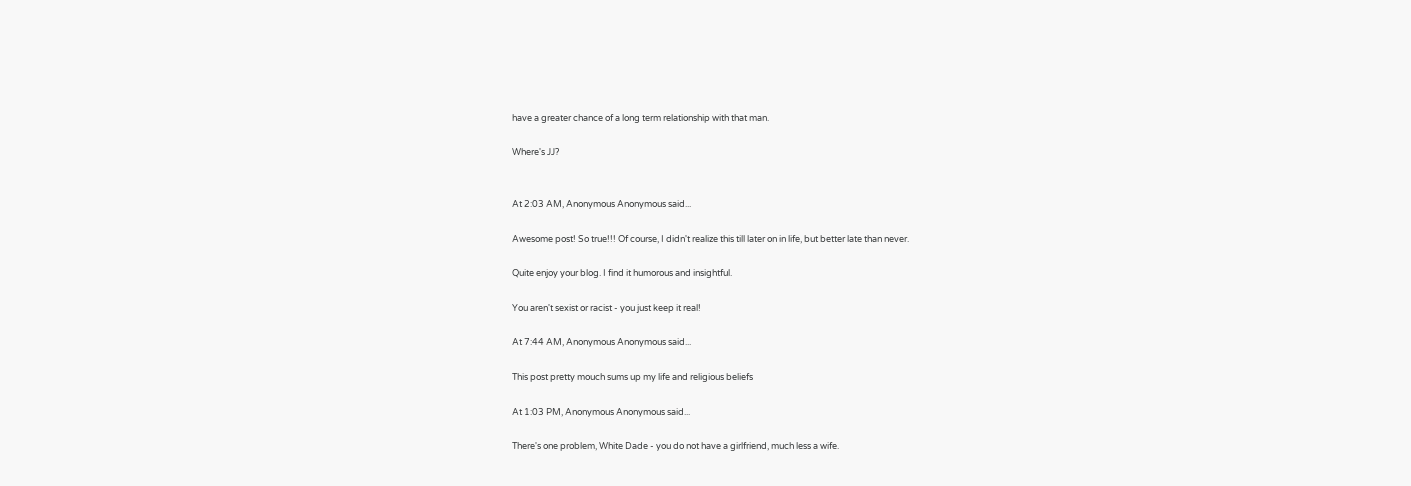have a greater chance of a long term relationship with that man.

Where's JJ?


At 2:03 AM, Anonymous Anonymous said...

Awesome post! So true!!! Of course, I didn't realize this till later on in life, but better late than never.

Quite enjoy your blog. I find it humorous and insightful.

You aren't sexist or racist - you just keep it real!

At 7:44 AM, Anonymous Anonymous said...

This post pretty mouch sums up my life and religious beliefs

At 1:03 PM, Anonymous Anonymous said...

There's one problem, White Dade - you do not have a girlfriend, much less a wife.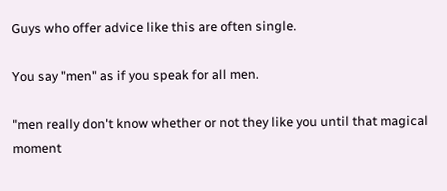Guys who offer advice like this are often single.

You say "men" as if you speak for all men.

"men really don't know whether or not they like you until that magical moment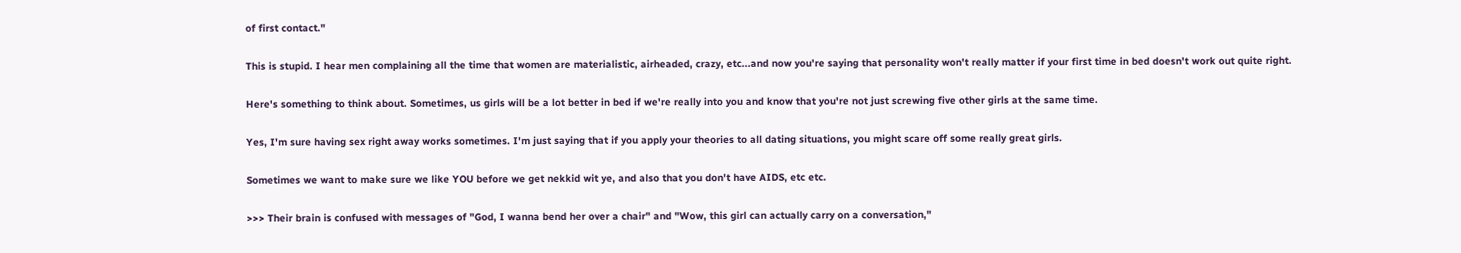of first contact."

This is stupid. I hear men complaining all the time that women are materialistic, airheaded, crazy, etc...and now you're saying that personality won't really matter if your first time in bed doesn't work out quite right.

Here's something to think about. Sometimes, us girls will be a lot better in bed if we're really into you and know that you're not just screwing five other girls at the same time.

Yes, I'm sure having sex right away works sometimes. I'm just saying that if you apply your theories to all dating situations, you might scare off some really great girls.

Sometimes we want to make sure we like YOU before we get nekkid wit ye, and also that you don't have AIDS, etc etc.

>>> Their brain is confused with messages of "God, I wanna bend her over a chair" and "Wow, this girl can actually carry on a conversation,"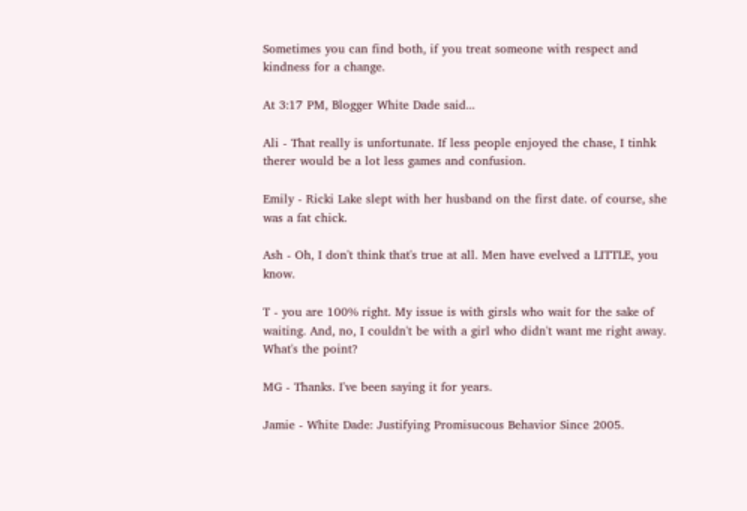Sometimes you can find both, if you treat someone with respect and kindness for a change.

At 3:17 PM, Blogger White Dade said...

Ali - That really is unfortunate. If less people enjoyed the chase, I tinhk therer would be a lot less games and confusion.

Emily - Ricki Lake slept with her husband on the first date. of course, she was a fat chick.

Ash - Oh, I don't think that's true at all. Men have evelved a LITTLE, you know.

T - you are 100% right. My issue is with girsls who wait for the sake of waiting. And, no, I couldn't be with a girl who didn't want me right away. What's the point?

MG - Thanks. I've been saying it for years.

Jamie - White Dade: Justifying Promisucous Behavior Since 2005.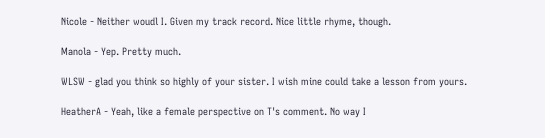Nicole - Neither woudl I. Given my track record. Nice little rhyme, though.

Manola - Yep. Pretty much.

WLSW - glad you think so highly of your sister. I wish mine could take a lesson from yours.

HeatherA - Yeah, like a female perspective on T's comment. No way I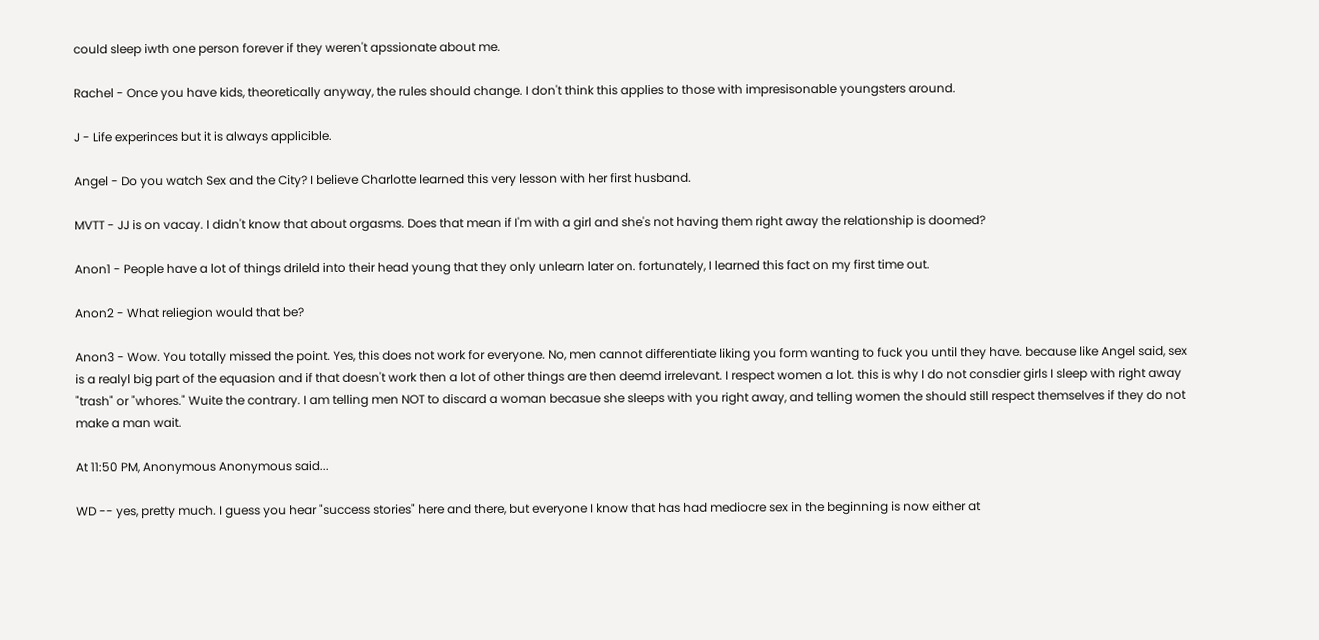could sleep iwth one person forever if they weren't apssionate about me.

Rachel - Once you have kids, theoretically anyway, the rules should change. I don't think this applies to those with impresisonable youngsters around.

J - Life experinces but it is always applicible.

Angel - Do you watch Sex and the City? I believe Charlotte learned this very lesson with her first husband.

MVTT - JJ is on vacay. I didn't know that about orgasms. Does that mean if I'm with a girl and she's not having them right away the relationship is doomed?

Anon1 - People have a lot of things drileld into their head young that they only unlearn later on. fortunately, I learned this fact on my first time out.

Anon2 - What reliegion would that be?

Anon3 - Wow. You totally missed the point. Yes, this does not work for everyone. No, men cannot differentiate liking you form wanting to fuck you until they have. because like Angel said, sex is a realyl big part of the equasion and if that doesn't work then a lot of other things are then deemd irrelevant. I respect women a lot. this is why I do not consdier girls I sleep with right away "trash" or "whores." Wuite the contrary. I am telling men NOT to discard a woman becasue she sleeps with you right away, and telling women the should still respect themselves if they do not make a man wait.

At 11:50 PM, Anonymous Anonymous said...

WD -- yes, pretty much. I guess you hear "success stories" here and there, but everyone I know that has had mediocre sex in the beginning is now either at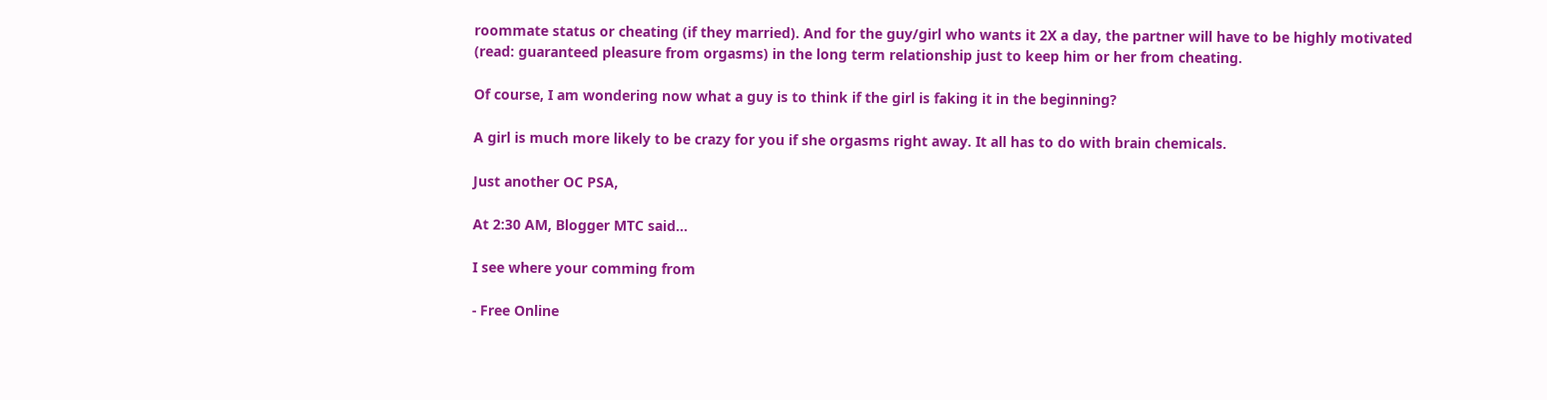roommate status or cheating (if they married). And for the guy/girl who wants it 2X a day, the partner will have to be highly motivated (read: guaranteed pleasure from orgasms) in the long term relationship just to keep him or her from cheating.

Of course, I am wondering now what a guy is to think if the girl is faking it in the beginning?

A girl is much more likely to be crazy for you if she orgasms right away. It all has to do with brain chemicals.

Just another OC PSA,

At 2:30 AM, Blogger MTC said...

I see where your comming from

- Free Online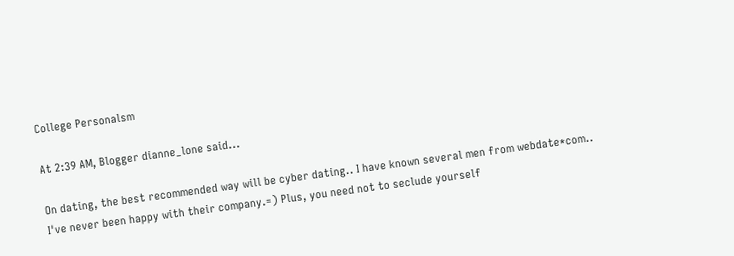College Personalsm

At 2:39 AM, Blogger dianne_lone said...

On dating, the best recommended way will be cyber dating.. I have known several men from webdate*com.. I've never been happy with their company.=) Plus, you need not to seclude yourself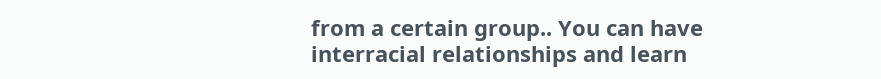from a certain group.. You can have interracial relationships and learn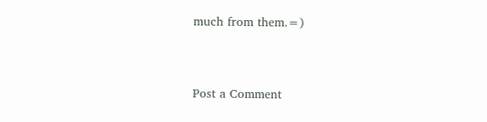much from them.=)


Post a Comment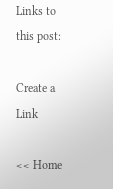Links to this post:

Create a Link

<< Home